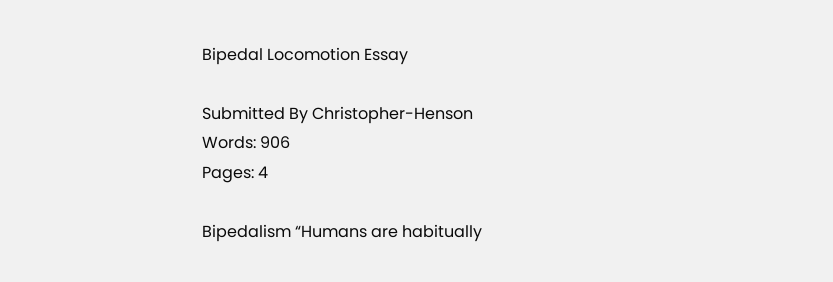Bipedal Locomotion Essay

Submitted By Christopher-Henson
Words: 906
Pages: 4

Bipedalism “Humans are habitually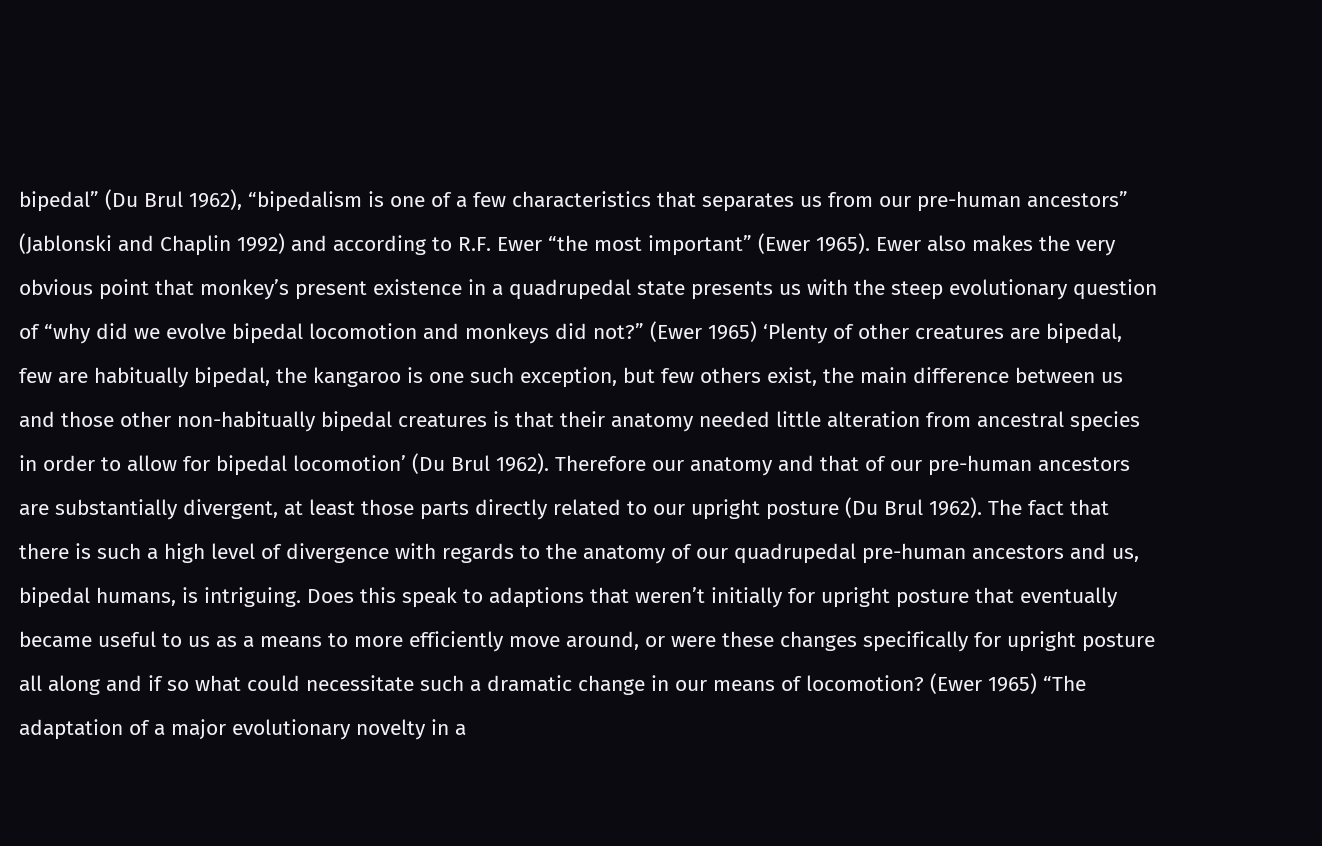bipedal” (Du Brul 1962), “bipedalism is one of a few characteristics that separates us from our pre-human ancestors” (Jablonski and Chaplin 1992) and according to R.F. Ewer “the most important” (Ewer 1965). Ewer also makes the very obvious point that monkey’s present existence in a quadrupedal state presents us with the steep evolutionary question of “why did we evolve bipedal locomotion and monkeys did not?” (Ewer 1965) ‘Plenty of other creatures are bipedal, few are habitually bipedal, the kangaroo is one such exception, but few others exist, the main difference between us and those other non-habitually bipedal creatures is that their anatomy needed little alteration from ancestral species in order to allow for bipedal locomotion’ (Du Brul 1962). Therefore our anatomy and that of our pre-human ancestors are substantially divergent, at least those parts directly related to our upright posture (Du Brul 1962). The fact that there is such a high level of divergence with regards to the anatomy of our quadrupedal pre-human ancestors and us, bipedal humans, is intriguing. Does this speak to adaptions that weren’t initially for upright posture that eventually became useful to us as a means to more efficiently move around, or were these changes specifically for upright posture all along and if so what could necessitate such a dramatic change in our means of locomotion? (Ewer 1965) “The adaptation of a major evolutionary novelty in a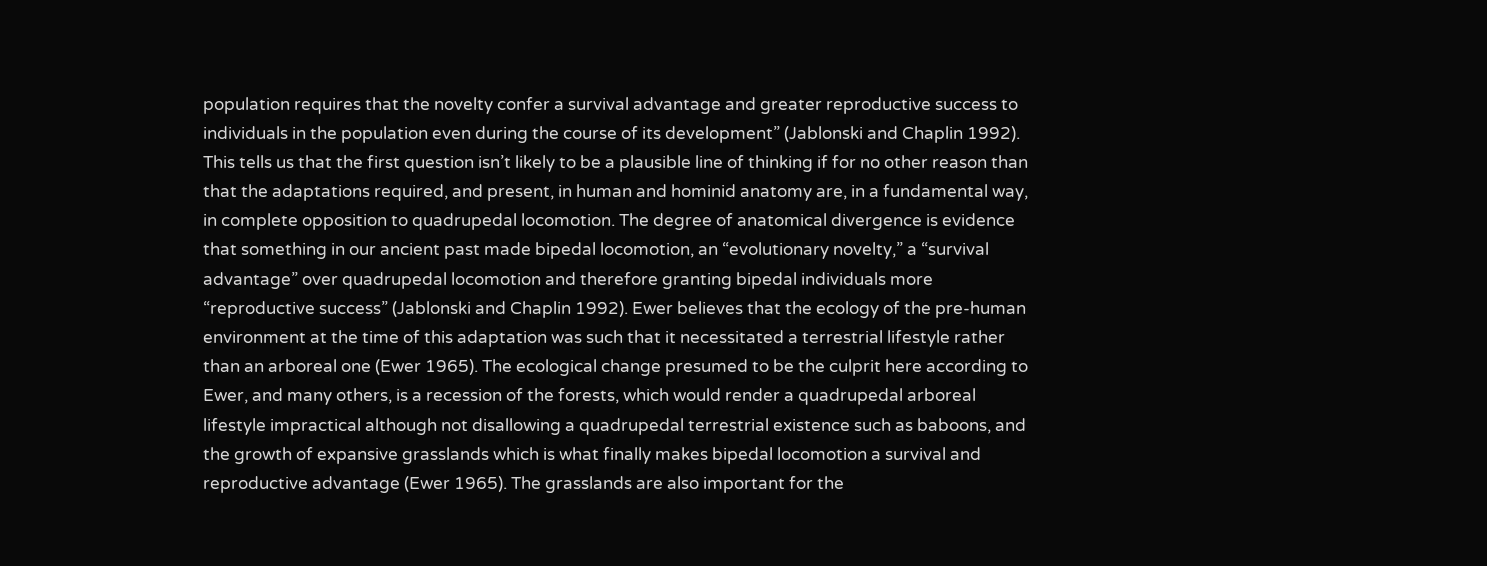population requires that the novelty confer a survival advantage and greater reproductive success to individuals in the population even during the course of its development” (Jablonski and Chaplin 1992). This tells us that the first question isn’t likely to be a plausible line of thinking if for no other reason than that the adaptations required, and present, in human and hominid anatomy are, in a fundamental way, in complete opposition to quadrupedal locomotion. The degree of anatomical divergence is evidence that something in our ancient past made bipedal locomotion, an “evolutionary novelty,” a “survival advantage” over quadrupedal locomotion and therefore granting bipedal individuals more “reproductive success” (Jablonski and Chaplin 1992). Ewer believes that the ecology of the pre-human environment at the time of this adaptation was such that it necessitated a terrestrial lifestyle rather than an arboreal one (Ewer 1965). The ecological change presumed to be the culprit here according to Ewer, and many others, is a recession of the forests, which would render a quadrupedal arboreal lifestyle impractical although not disallowing a quadrupedal terrestrial existence such as baboons, and the growth of expansive grasslands which is what finally makes bipedal locomotion a survival and reproductive advantage (Ewer 1965). The grasslands are also important for the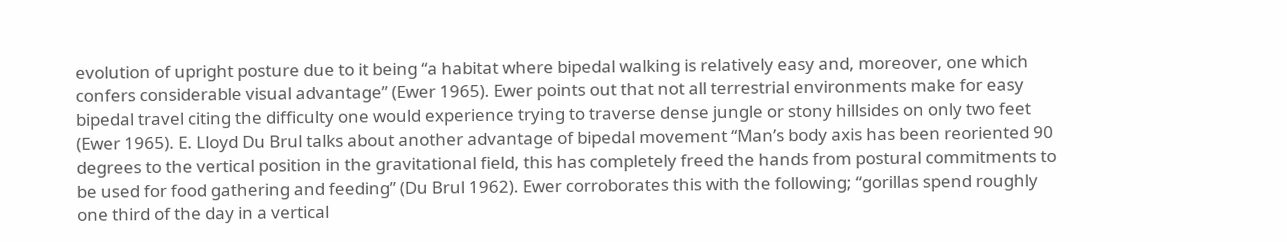evolution of upright posture due to it being “a habitat where bipedal walking is relatively easy and, moreover, one which confers considerable visual advantage” (Ewer 1965). Ewer points out that not all terrestrial environments make for easy bipedal travel citing the difficulty one would experience trying to traverse dense jungle or stony hillsides on only two feet (Ewer 1965). E. Lloyd Du Brul talks about another advantage of bipedal movement “Man’s body axis has been reoriented 90 degrees to the vertical position in the gravitational field, this has completely freed the hands from postural commitments to be used for food gathering and feeding” (Du Brul 1962). Ewer corroborates this with the following; “gorillas spend roughly one third of the day in a vertical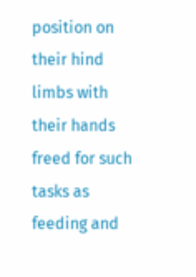position on their hind limbs with their hands freed for such tasks as feeding and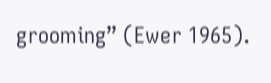grooming” (Ewer 1965).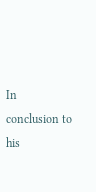In conclusion to his